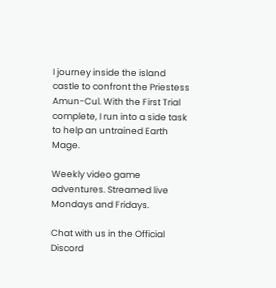I journey inside the island castle to confront the Priestess Amun-Cul. With the First Trial complete, I run into a side task to help an untrained Earth Mage.

Weekly video game adventures. Streamed live Mondays and Fridays.

Chat with us in the Official Discord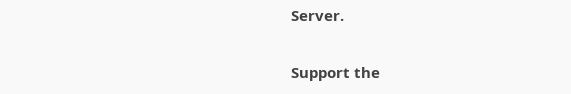Server.

Support the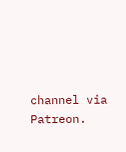channel via Patreon.